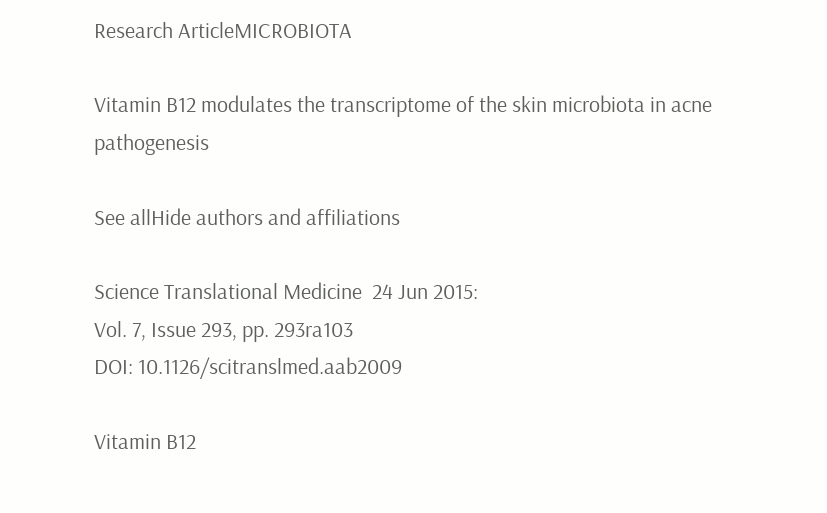Research ArticleMICROBIOTA

Vitamin B12 modulates the transcriptome of the skin microbiota in acne pathogenesis

See allHide authors and affiliations

Science Translational Medicine  24 Jun 2015:
Vol. 7, Issue 293, pp. 293ra103
DOI: 10.1126/scitranslmed.aab2009

Vitamin B12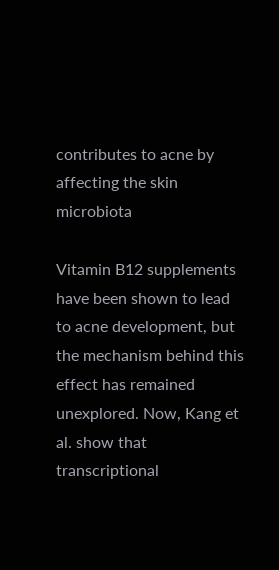contributes to acne by affecting the skin microbiota

Vitamin B12 supplements have been shown to lead to acne development, but the mechanism behind this effect has remained unexplored. Now, Kang et al. show that transcriptional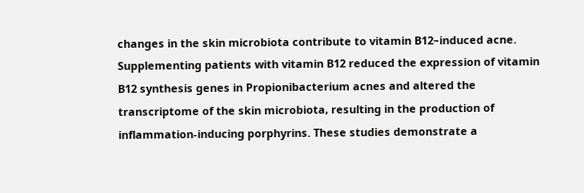changes in the skin microbiota contribute to vitamin B12–induced acne. Supplementing patients with vitamin B12 reduced the expression of vitamin B12 synthesis genes in Propionibacterium acnes and altered the transcriptome of the skin microbiota, resulting in the production of inflammation-inducing porphyrins. These studies demonstrate a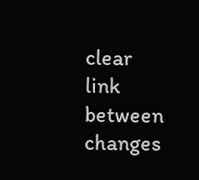clear link between changes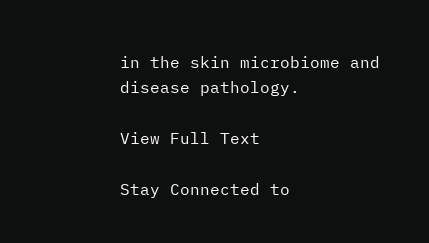in the skin microbiome and disease pathology.

View Full Text

Stay Connected to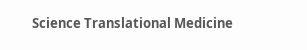Science Translational Medicine